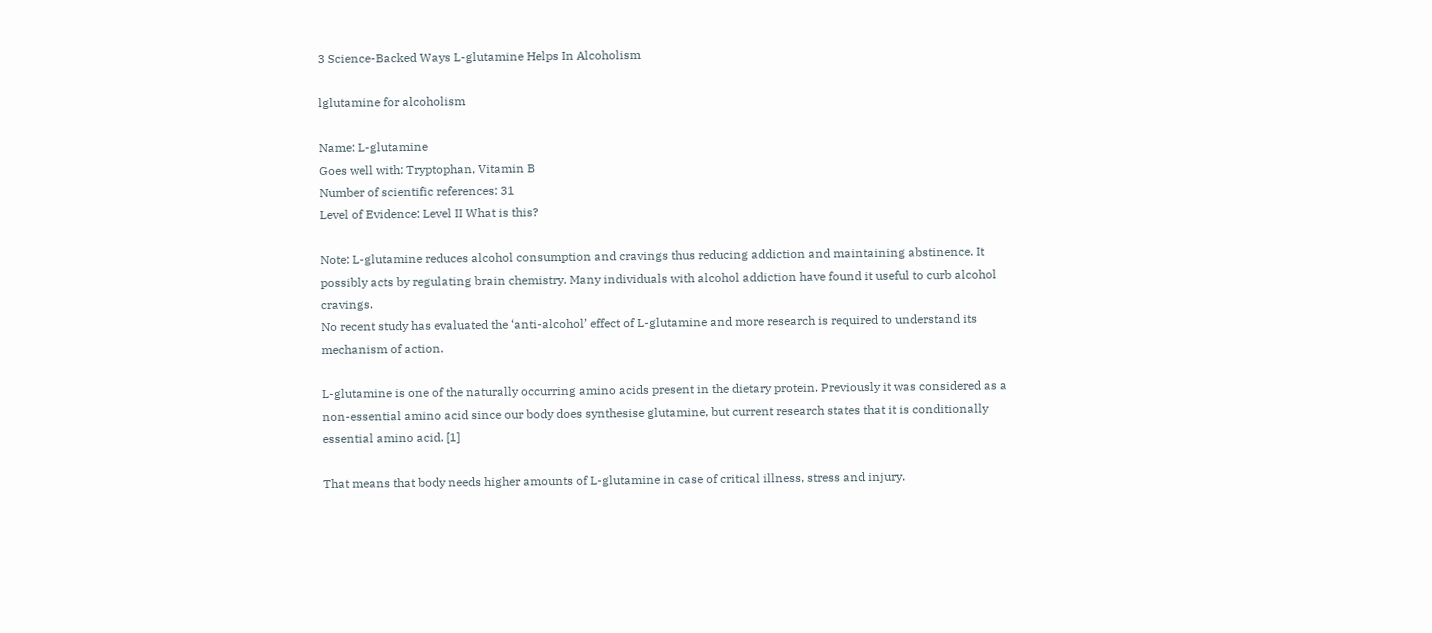3 Science-Backed Ways L-glutamine Helps In Alcoholism

lglutamine for alcoholism

Name: L-glutamine
Goes well with: Tryptophan, Vitamin B
Number of scientific references: 31
Level of Evidence: Level II What is this?

Note: L-glutamine reduces alcohol consumption and cravings thus reducing addiction and maintaining abstinence. It possibly acts by regulating brain chemistry. Many individuals with alcohol addiction have found it useful to curb alcohol cravings.
No recent study has evaluated the ‘anti-alcohol’ effect of L-glutamine and more research is required to understand its mechanism of action.

L-glutamine is one of the naturally occurring amino acids present in the dietary protein. Previously it was considered as a non-essential amino acid since our body does synthesise glutamine, but current research states that it is conditionally essential amino acid. [1]

That means that body needs higher amounts of L-glutamine in case of critical illness, stress and injury.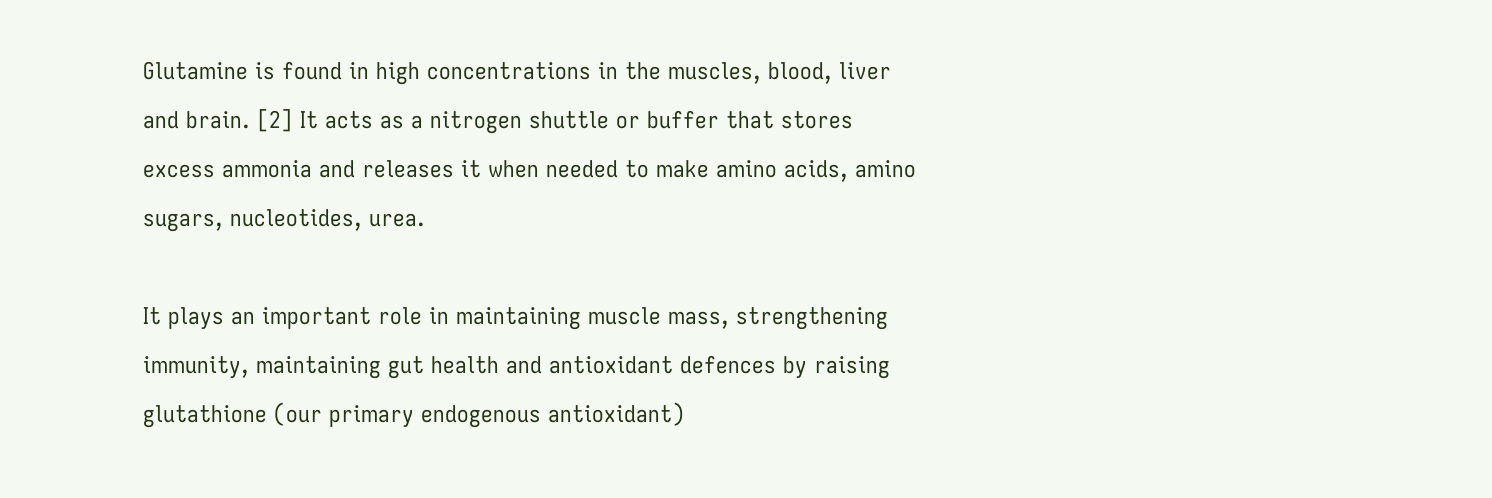Glutamine is found in high concentrations in the muscles, blood, liver and brain. [2] It acts as a nitrogen shuttle or buffer that stores excess ammonia and releases it when needed to make amino acids, amino sugars, nucleotides, urea.

It plays an important role in maintaining muscle mass, strengthening immunity, maintaining gut health and antioxidant defences by raising glutathione (our primary endogenous antioxidant)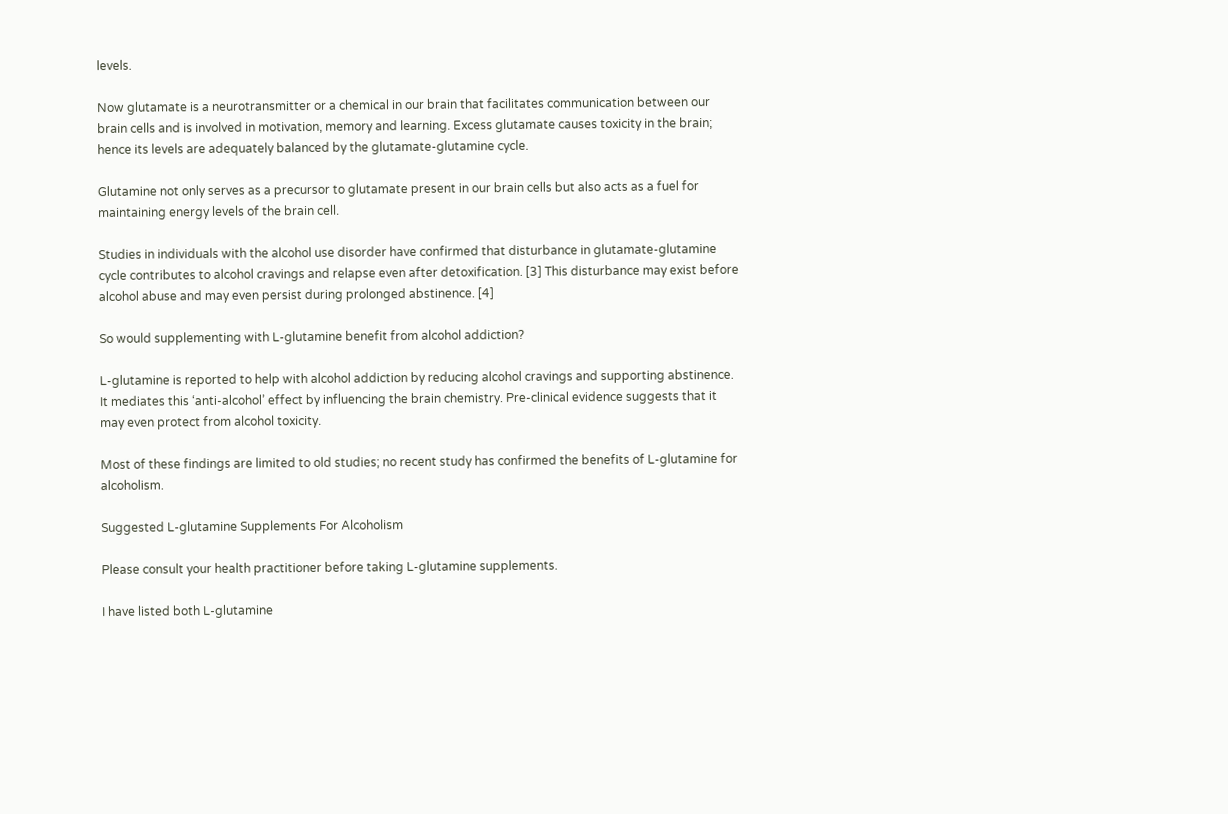levels.

Now glutamate is a neurotransmitter or a chemical in our brain that facilitates communication between our brain cells and is involved in motivation, memory and learning. Excess glutamate causes toxicity in the brain; hence its levels are adequately balanced by the glutamate-glutamine cycle.

Glutamine not only serves as a precursor to glutamate present in our brain cells but also acts as a fuel for maintaining energy levels of the brain cell.

Studies in individuals with the alcohol use disorder have confirmed that disturbance in glutamate-glutamine cycle contributes to alcohol cravings and relapse even after detoxification. [3] This disturbance may exist before alcohol abuse and may even persist during prolonged abstinence. [4]

So would supplementing with L-glutamine benefit from alcohol addiction?

L-glutamine is reported to help with alcohol addiction by reducing alcohol cravings and supporting abstinence. It mediates this ‘anti-alcohol’ effect by influencing the brain chemistry. Pre-clinical evidence suggests that it may even protect from alcohol toxicity.

Most of these findings are limited to old studies; no recent study has confirmed the benefits of L-glutamine for alcoholism.

Suggested L-glutamine Supplements For Alcoholism

Please consult your health practitioner before taking L-glutamine supplements.

I have listed both L-glutamine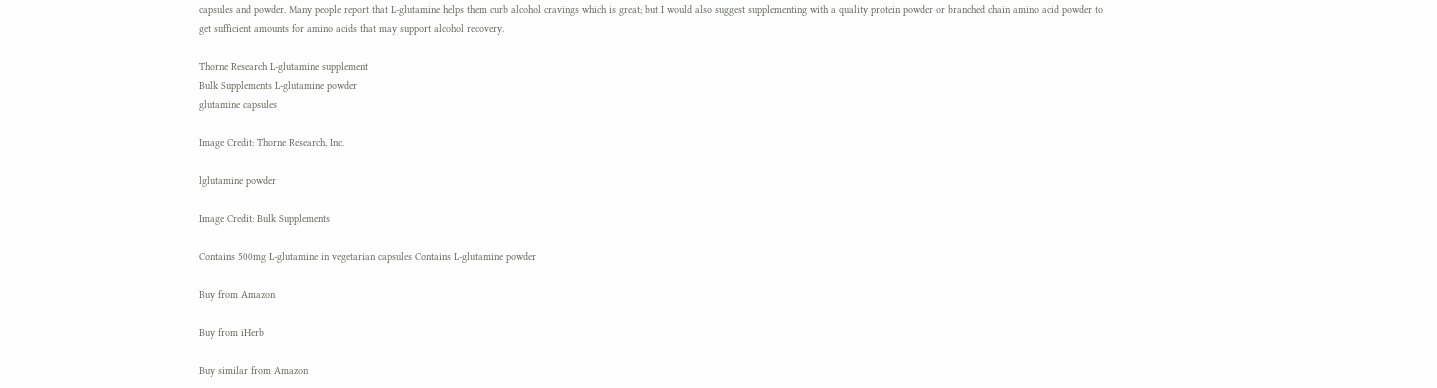capsules and powder. Many people report that L-glutamine helps them curb alcohol cravings which is great; but I would also suggest supplementing with a quality protein powder or branched chain amino acid powder to get sufficient amounts for amino acids that may support alcohol recovery.

Thorne Research L-glutamine supplement
Bulk Supplements L-glutamine powder
glutamine capsules

Image Credit: Thorne Research, Inc.

lglutamine powder

Image Credit: Bulk Supplements

Contains 500mg L-glutamine in vegetarian capsules Contains L-glutamine powder

Buy from Amazon

Buy from iHerb

Buy similar from Amazon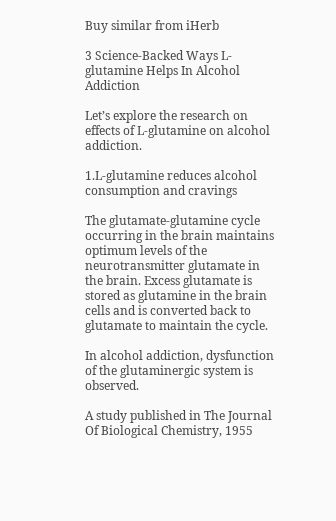Buy similar from iHerb

3 Science-Backed Ways L-glutamine Helps In Alcohol Addiction

Let’s explore the research on effects of L-glutamine on alcohol addiction.

1.L-glutamine reduces alcohol consumption and cravings

The glutamate-glutamine cycle occurring in the brain maintains optimum levels of the neurotransmitter glutamate in the brain. Excess glutamate is stored as glutamine in the brain cells and is converted back to glutamate to maintain the cycle.

In alcohol addiction, dysfunction of the glutaminergic system is observed.

A study published in The Journal Of Biological Chemistry, 1955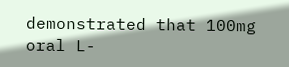demonstrated that 100mg oral L-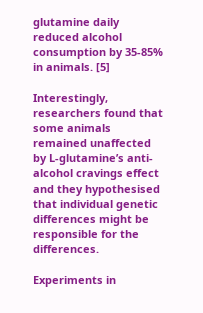glutamine daily reduced alcohol consumption by 35-85% in animals. [5]

Interestingly, researchers found that some animals remained unaffected by L-glutamine’s anti-alcohol cravings effect and they hypothesised that individual genetic differences might be responsible for the differences.

Experiments in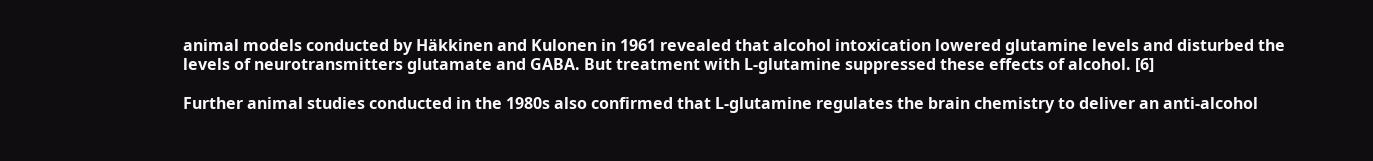animal models conducted by Häkkinen and Kulonen in 1961 revealed that alcohol intoxication lowered glutamine levels and disturbed the levels of neurotransmitters glutamate and GABA. But treatment with L-glutamine suppressed these effects of alcohol. [6]

Further animal studies conducted in the 1980s also confirmed that L-glutamine regulates the brain chemistry to deliver an anti-alcohol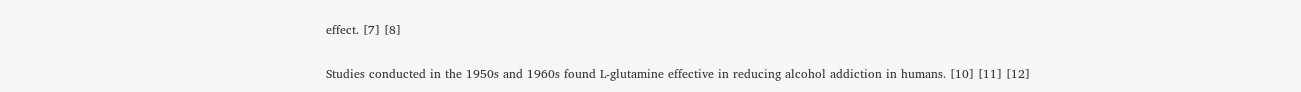effect. [7] [8]

Studies conducted in the 1950s and 1960s found L-glutamine effective in reducing alcohol addiction in humans. [10] [11] [12]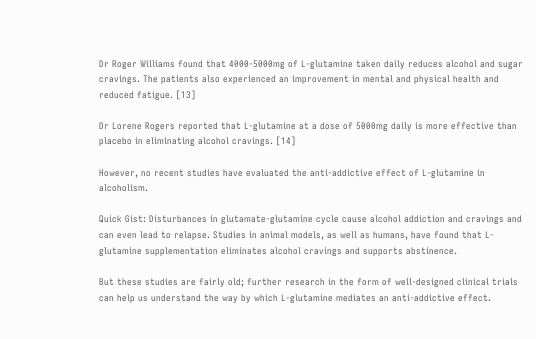Dr Roger Williams found that 4000-5000mg of L-glutamine taken daily reduces alcohol and sugar cravings. The patients also experienced an improvement in mental and physical health and reduced fatigue. [13]

Dr Lorene Rogers reported that L-glutamine at a dose of 5000mg daily is more effective than placebo in eliminating alcohol cravings. [14]

However, no recent studies have evaluated the anti-addictive effect of L-glutamine in alcoholism.

Quick Gist: Disturbances in glutamate-glutamine cycle cause alcohol addiction and cravings and can even lead to relapse. Studies in animal models, as well as humans, have found that L-glutamine supplementation eliminates alcohol cravings and supports abstinence.

But these studies are fairly old; further research in the form of well-designed clinical trials can help us understand the way by which L-glutamine mediates an anti-addictive effect.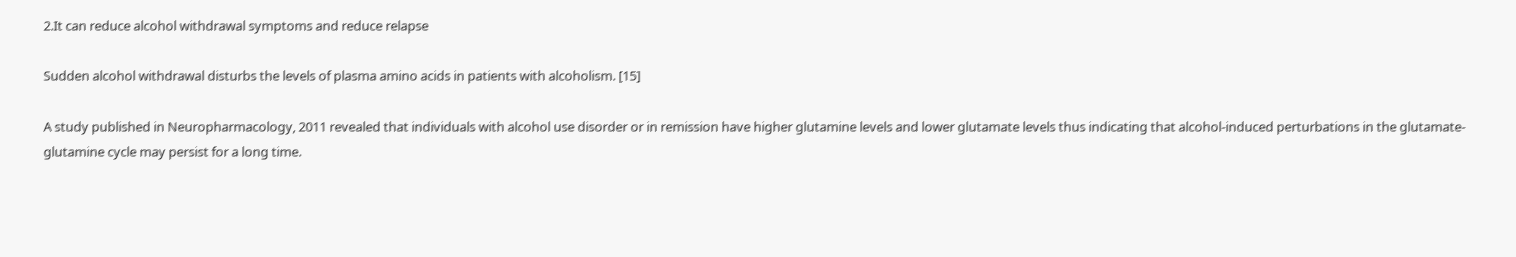2.It can reduce alcohol withdrawal symptoms and reduce relapse

Sudden alcohol withdrawal disturbs the levels of plasma amino acids in patients with alcoholism. [15]

A study published in Neuropharmacology, 2011 revealed that individuals with alcohol use disorder or in remission have higher glutamine levels and lower glutamate levels thus indicating that alcohol-induced perturbations in the glutamate-glutamine cycle may persist for a long time.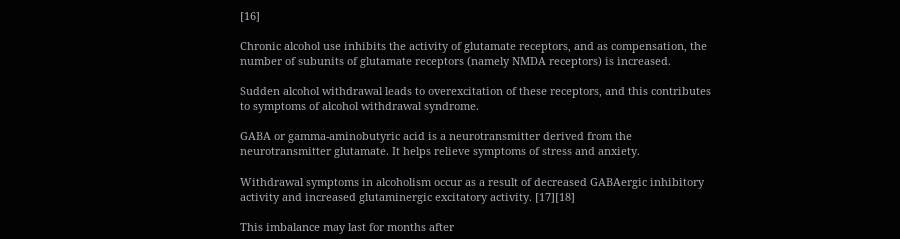[16]

Chronic alcohol use inhibits the activity of glutamate receptors, and as compensation, the number of subunits of glutamate receptors (namely NMDA receptors) is increased.

Sudden alcohol withdrawal leads to overexcitation of these receptors, and this contributes to symptoms of alcohol withdrawal syndrome.

GABA or gamma-aminobutyric acid is a neurotransmitter derived from the neurotransmitter glutamate. It helps relieve symptoms of stress and anxiety.

Withdrawal symptoms in alcoholism occur as a result of decreased GABAergic inhibitory activity and increased glutaminergic excitatory activity. [17][18]

This imbalance may last for months after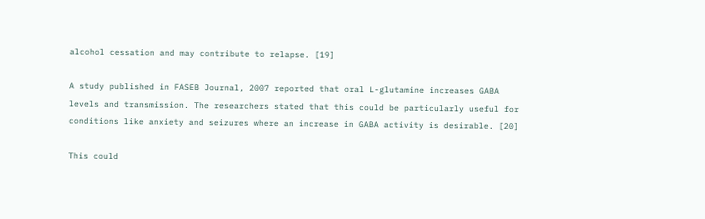alcohol cessation and may contribute to relapse. [19]

A study published in FASEB Journal, 2007 reported that oral L-glutamine increases GABA levels and transmission. The researchers stated that this could be particularly useful for conditions like anxiety and seizures where an increase in GABA activity is desirable. [20]

This could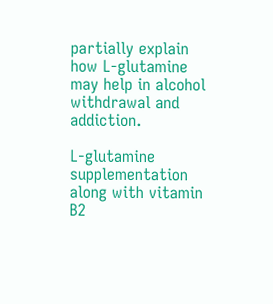partially explain how L-glutamine may help in alcohol withdrawal and addiction.

L-glutamine supplementation along with vitamin B2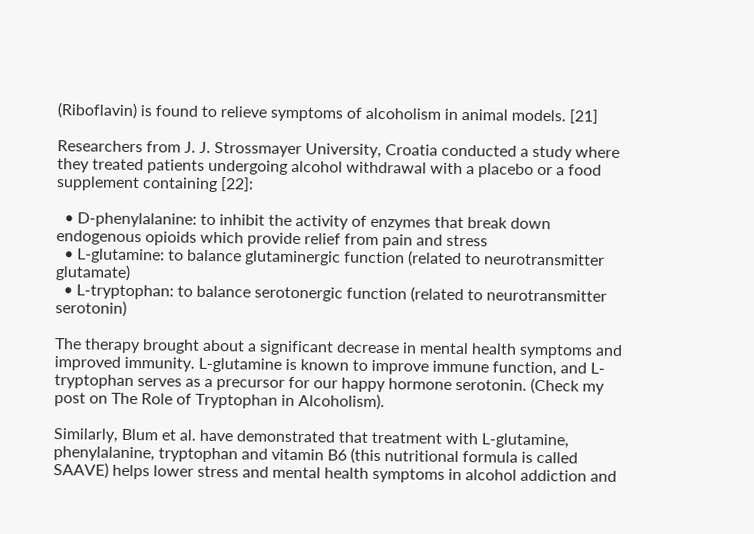(Riboflavin) is found to relieve symptoms of alcoholism in animal models. [21]

Researchers from J. J. Strossmayer University, Croatia conducted a study where they treated patients undergoing alcohol withdrawal with a placebo or a food supplement containing [22]:

  • D-phenylalanine: to inhibit the activity of enzymes that break down endogenous opioids which provide relief from pain and stress
  • L-glutamine: to balance glutaminergic function (related to neurotransmitter glutamate)
  • L-tryptophan: to balance serotonergic function (related to neurotransmitter serotonin)

The therapy brought about a significant decrease in mental health symptoms and improved immunity. L-glutamine is known to improve immune function, and L-tryptophan serves as a precursor for our happy hormone serotonin. (Check my post on The Role of Tryptophan in Alcoholism).

Similarly, Blum et al. have demonstrated that treatment with L-glutamine, phenylalanine, tryptophan and vitamin B6 (this nutritional formula is called SAAVE) helps lower stress and mental health symptoms in alcohol addiction and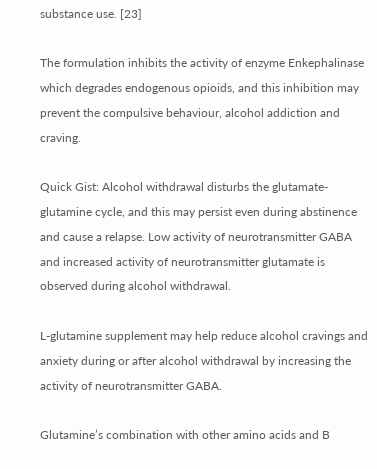substance use. [23]

The formulation inhibits the activity of enzyme Enkephalinase which degrades endogenous opioids, and this inhibition may prevent the compulsive behaviour, alcohol addiction and craving.

Quick Gist: Alcohol withdrawal disturbs the glutamate-glutamine cycle, and this may persist even during abstinence and cause a relapse. Low activity of neurotransmitter GABA and increased activity of neurotransmitter glutamate is observed during alcohol withdrawal.

L-glutamine supplement may help reduce alcohol cravings and anxiety during or after alcohol withdrawal by increasing the activity of neurotransmitter GABA.

Glutamine’s combination with other amino acids and B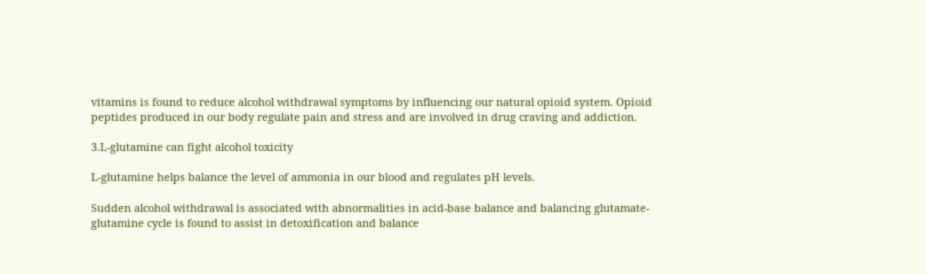vitamins is found to reduce alcohol withdrawal symptoms by influencing our natural opioid system. Opioid peptides produced in our body regulate pain and stress and are involved in drug craving and addiction.

3.L-glutamine can fight alcohol toxicity

L-glutamine helps balance the level of ammonia in our blood and regulates pH levels.

Sudden alcohol withdrawal is associated with abnormalities in acid-base balance and balancing glutamate-glutamine cycle is found to assist in detoxification and balance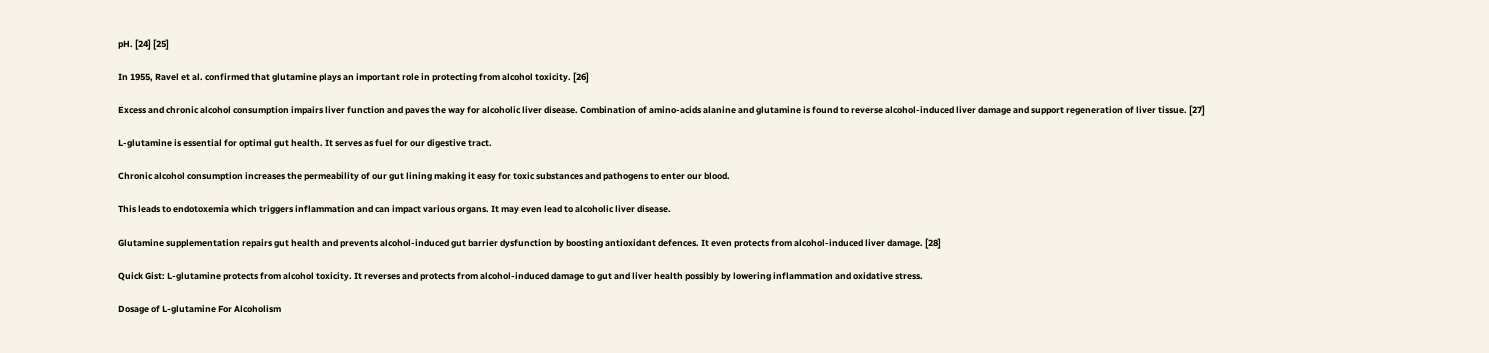pH. [24] [25]

In 1955, Ravel et al. confirmed that glutamine plays an important role in protecting from alcohol toxicity. [26]

Excess and chronic alcohol consumption impairs liver function and paves the way for alcoholic liver disease. Combination of amino-acids alanine and glutamine is found to reverse alcohol-induced liver damage and support regeneration of liver tissue. [27]

L-glutamine is essential for optimal gut health. It serves as fuel for our digestive tract.

Chronic alcohol consumption increases the permeability of our gut lining making it easy for toxic substances and pathogens to enter our blood.

This leads to endotoxemia which triggers inflammation and can impact various organs. It may even lead to alcoholic liver disease.

Glutamine supplementation repairs gut health and prevents alcohol-induced gut barrier dysfunction by boosting antioxidant defences. It even protects from alcohol-induced liver damage. [28]

Quick Gist: L-glutamine protects from alcohol toxicity. It reverses and protects from alcohol-induced damage to gut and liver health possibly by lowering inflammation and oxidative stress.

Dosage of L-glutamine For Alcoholism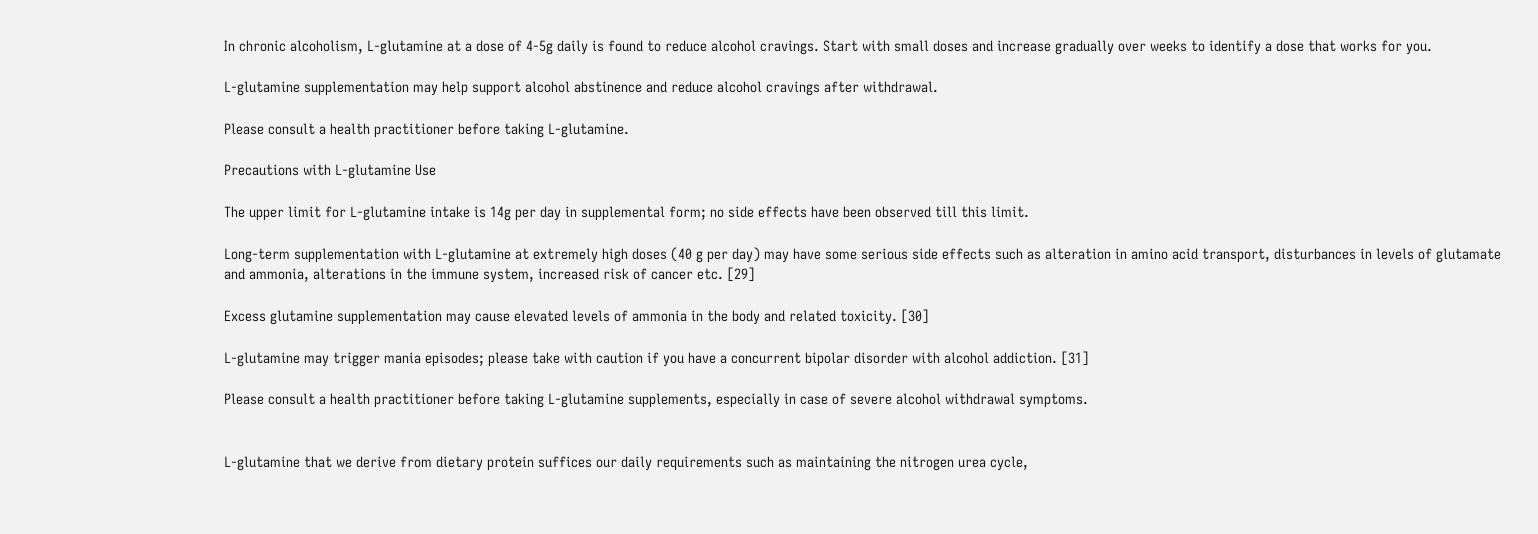In chronic alcoholism, L-glutamine at a dose of 4-5g daily is found to reduce alcohol cravings. Start with small doses and increase gradually over weeks to identify a dose that works for you.

L-glutamine supplementation may help support alcohol abstinence and reduce alcohol cravings after withdrawal.

Please consult a health practitioner before taking L-glutamine.

Precautions with L-glutamine Use

The upper limit for L-glutamine intake is 14g per day in supplemental form; no side effects have been observed till this limit.

Long-term supplementation with L-glutamine at extremely high doses (40 g per day) may have some serious side effects such as alteration in amino acid transport, disturbances in levels of glutamate and ammonia, alterations in the immune system, increased risk of cancer etc. [29]

Excess glutamine supplementation may cause elevated levels of ammonia in the body and related toxicity. [30]

L-glutamine may trigger mania episodes; please take with caution if you have a concurrent bipolar disorder with alcohol addiction. [31]

Please consult a health practitioner before taking L-glutamine supplements, especially in case of severe alcohol withdrawal symptoms.


L-glutamine that we derive from dietary protein suffices our daily requirements such as maintaining the nitrogen urea cycle,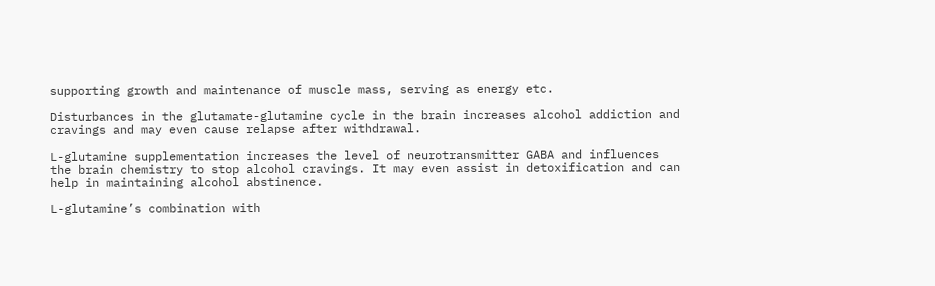supporting growth and maintenance of muscle mass, serving as energy etc.

Disturbances in the glutamate-glutamine cycle in the brain increases alcohol addiction and cravings and may even cause relapse after withdrawal.

L-glutamine supplementation increases the level of neurotransmitter GABA and influences the brain chemistry to stop alcohol cravings. It may even assist in detoxification and can help in maintaining alcohol abstinence.

L-glutamine’s combination with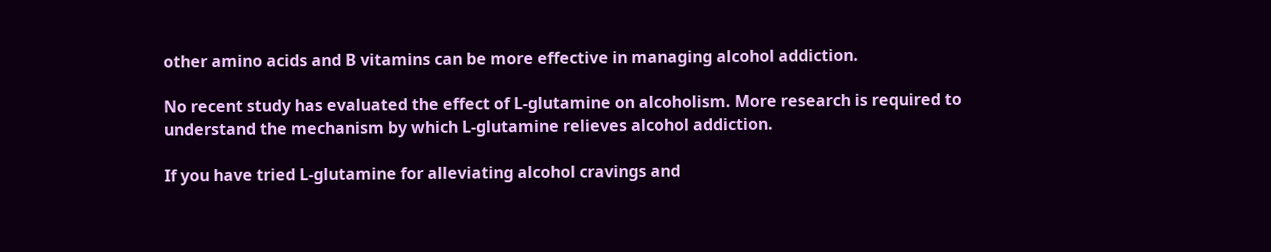other amino acids and B vitamins can be more effective in managing alcohol addiction.

No recent study has evaluated the effect of L-glutamine on alcoholism. More research is required to understand the mechanism by which L-glutamine relieves alcohol addiction.

If you have tried L-glutamine for alleviating alcohol cravings and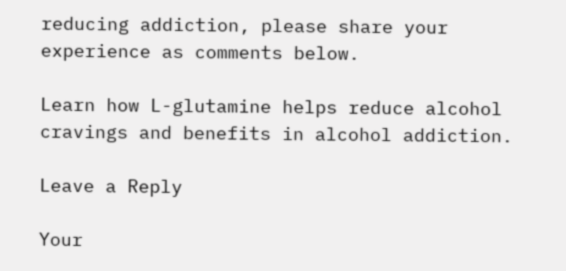reducing addiction, please share your experience as comments below.

Learn how L-glutamine helps reduce alcohol cravings and benefits in alcohol addiction.

Leave a Reply

Your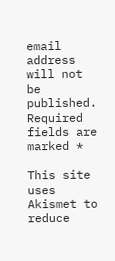email address will not be published. Required fields are marked *

This site uses Akismet to reduce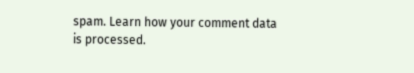spam. Learn how your comment data is processed.